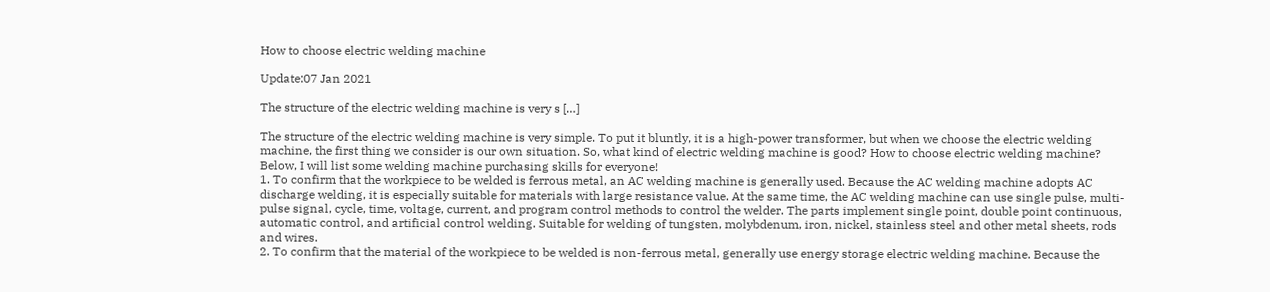How to choose electric welding machine

Update:07 Jan 2021

The structure of the electric welding machine is very s […]

The structure of the electric welding machine is very simple. To put it bluntly, it is a high-power transformer, but when we choose the electric welding machine, the first thing we consider is our own situation. So, what kind of electric welding machine is good? How to choose electric welding machine? Below, I will list some welding machine purchasing skills for everyone!
1. To confirm that the workpiece to be welded is ferrous metal, an AC welding machine is generally used. Because the AC welding machine adopts AC discharge welding, it is especially suitable for materials with large resistance value. At the same time, the AC welding machine can use single pulse, multi-pulse signal, cycle, time, voltage, current, and program control methods to control the welder. The parts implement single point, double point continuous, automatic control, and artificial control welding. Suitable for welding of tungsten, molybdenum, iron, nickel, stainless steel and other metal sheets, rods and wires.
2. To confirm that the material of the workpiece to be welded is non-ferrous metal, generally use energy storage electric welding machine. Because the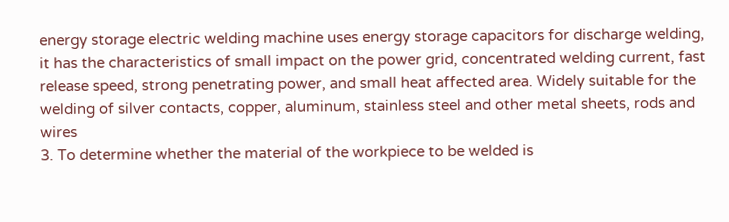energy storage electric welding machine uses energy storage capacitors for discharge welding, it has the characteristics of small impact on the power grid, concentrated welding current, fast release speed, strong penetrating power, and small heat affected area. Widely suitable for the welding of silver contacts, copper, aluminum, stainless steel and other metal sheets, rods and wires
3. To determine whether the material of the workpiece to be welded is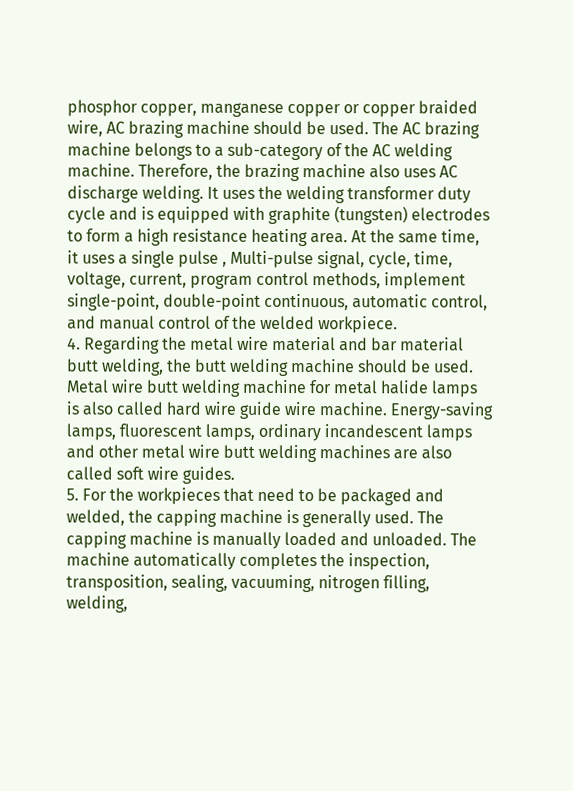phosphor copper, manganese copper or copper braided wire, AC brazing machine should be used. The AC brazing machine belongs to a sub-category of the AC welding machine. Therefore, the brazing machine also uses AC discharge welding. It uses the welding transformer duty cycle and is equipped with graphite (tungsten) electrodes to form a high resistance heating area. At the same time, it uses a single pulse , Multi-pulse signal, cycle, time, voltage, current, program control methods, implement single-point, double-point continuous, automatic control, and manual control of the welded workpiece.
4. Regarding the metal wire material and bar material butt welding, the butt welding machine should be used. Metal wire butt welding machine for metal halide lamps is also called hard wire guide wire machine. Energy-saving lamps, fluorescent lamps, ordinary incandescent lamps and other metal wire butt welding machines are also called soft wire guides.
5. For the workpieces that need to be packaged and welded, the capping machine is generally used. The capping machine is manually loaded and unloaded. The machine automatically completes the inspection, transposition, sealing, vacuuming, nitrogen filling, welding,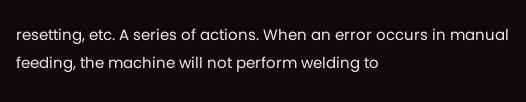resetting, etc. A series of actions. When an error occurs in manual feeding, the machine will not perform welding to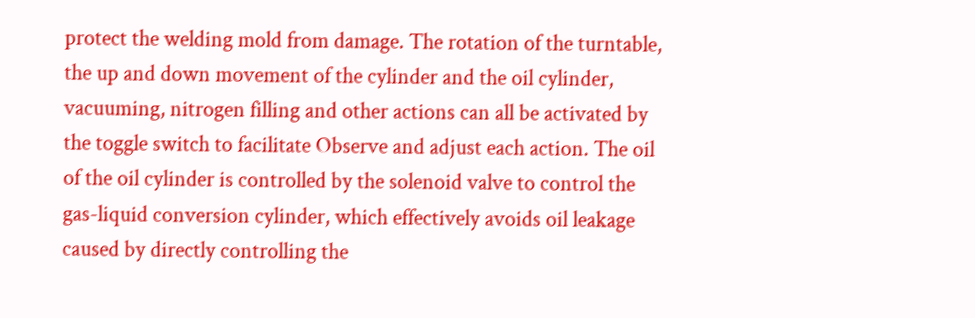protect the welding mold from damage. The rotation of the turntable, the up and down movement of the cylinder and the oil cylinder, vacuuming, nitrogen filling and other actions can all be activated by the toggle switch to facilitate Observe and adjust each action. The oil of the oil cylinder is controlled by the solenoid valve to control the gas-liquid conversion cylinder, which effectively avoids oil leakage caused by directly controlling the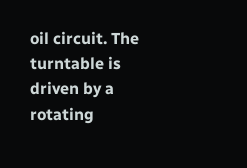oil circuit. The turntable is driven by a rotating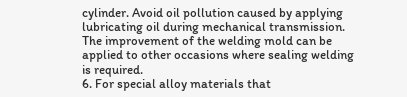cylinder. Avoid oil pollution caused by applying lubricating oil during mechanical transmission. The improvement of the welding mold can be applied to other occasions where sealing welding is required.
6. For special alloy materials that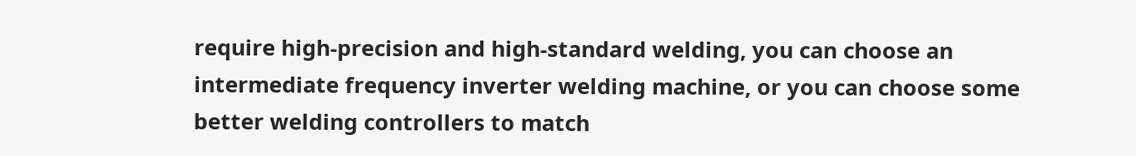require high-precision and high-standard welding, you can choose an intermediate frequency inverter welding machine, or you can choose some better welding controllers to match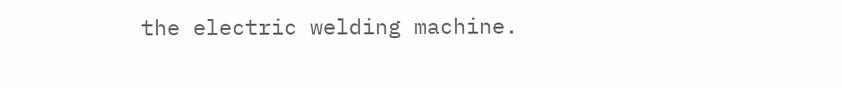the electric welding machine.